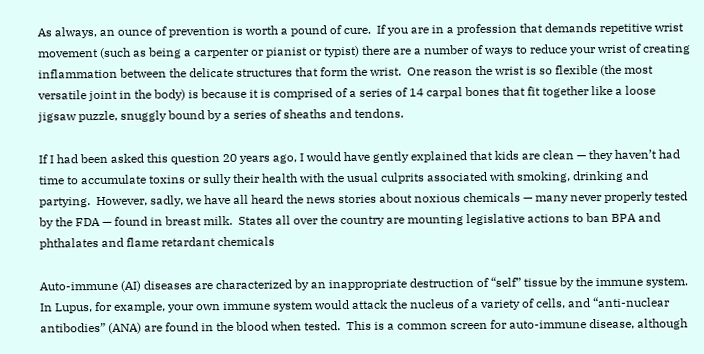As always, an ounce of prevention is worth a pound of cure.  If you are in a profession that demands repetitive wrist movement (such as being a carpenter or pianist or typist) there are a number of ways to reduce your wrist of creating inflammation between the delicate structures that form the wrist.  One reason the wrist is so flexible (the most versatile joint in the body) is because it is comprised of a series of 14 carpal bones that fit together like a loose jigsaw puzzle, snuggly bound by a series of sheaths and tendons.

If I had been asked this question 20 years ago, I would have gently explained that kids are clean — they haven’t had time to accumulate toxins or sully their health with the usual culprits associated with smoking, drinking and partying.  However, sadly, we have all heard the news stories about noxious chemicals — many never properly tested by the FDA — found in breast milk.  States all over the country are mounting legislative actions to ban BPA and phthalates and flame retardant chemicals

Auto-immune (AI) diseases are characterized by an inappropriate destruction of “self” tissue by the immune system.  In Lupus, for example, your own immune system would attack the nucleus of a variety of cells, and “anti-nuclear antibodies” (ANA) are found in the blood when tested.  This is a common screen for auto-immune disease, although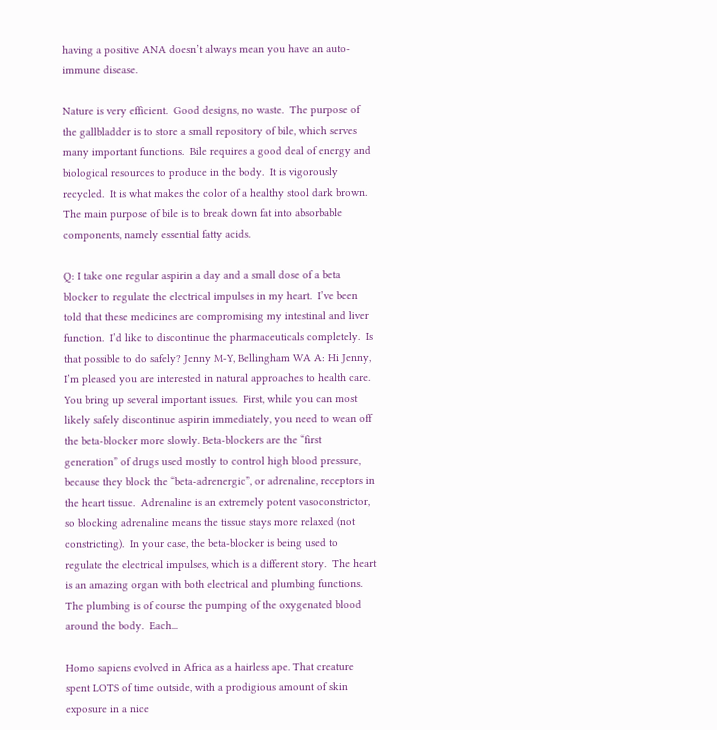having a positive ANA doesn’t always mean you have an auto-immune disease.

Nature is very efficient.  Good designs, no waste.  The purpose of the gallbladder is to store a small repository of bile, which serves many important functions.  Bile requires a good deal of energy and biological resources to produce in the body.  It is vigorously recycled.  It is what makes the color of a healthy stool dark brown.  The main purpose of bile is to break down fat into absorbable components, namely essential fatty acids.

Q: I take one regular aspirin a day and a small dose of a beta blocker to regulate the electrical impulses in my heart.  I’ve been told that these medicines are compromising my intestinal and liver function.  I’d like to discontinue the pharmaceuticals completely.  Is that possible to do safely? Jenny M-Y, Bellingham WA A: Hi Jenny, I’m pleased you are interested in natural approaches to health care.  You bring up several important issues.  First, while you can most likely safely discontinue aspirin immediately, you need to wean off the beta-blocker more slowly. Beta-blockers are the “first generation” of drugs used mostly to control high blood pressure, because they block the “beta-adrenergic”, or adrenaline, receptors in the heart tissue.  Adrenaline is an extremely potent vasoconstrictor, so blocking adrenaline means the tissue stays more relaxed (not constricting).  In your case, the beta-blocker is being used to regulate the electrical impulses, which is a different story.  The heart is an amazing organ with both electrical and plumbing functions.  The plumbing is of course the pumping of the oxygenated blood around the body.  Each...

Homo sapiens evolved in Africa as a hairless ape. That creature spent LOTS of time outside, with a prodigious amount of skin exposure in a nice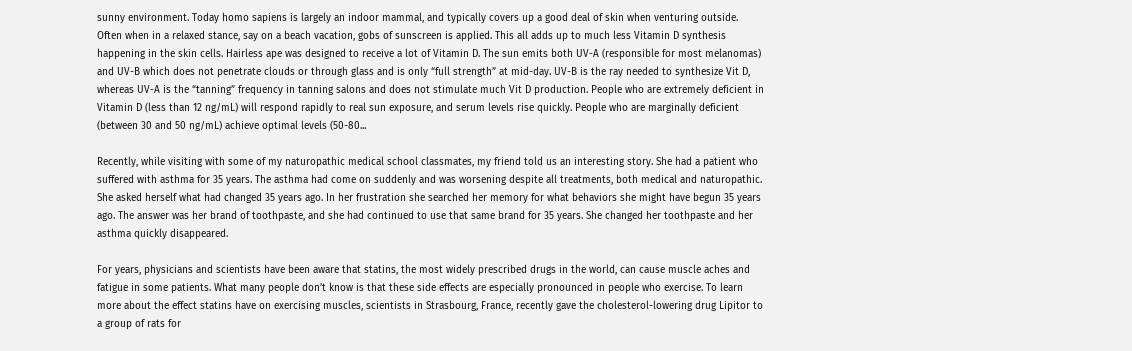sunny environment. Today homo sapiens is largely an indoor mammal, and typically covers up a good deal of skin when venturing outside. Often when in a relaxed stance, say on a beach vacation, gobs of sunscreen is applied. This all adds up to much less Vitamin D synthesis happening in the skin cells. Hairless ape was designed to receive a lot of Vitamin D. The sun emits both UV-A (responsible for most melanomas) and UV-B which does not penetrate clouds or through glass and is only “full strength” at mid-day. UV-B is the ray needed to synthesize Vit D, whereas UV-A is the “tanning” frequency in tanning salons and does not stimulate much Vit D production. People who are extremely deficient in Vitamin D (less than 12 ng/mL) will respond rapidly to real sun exposure, and serum levels rise quickly. People who are marginally deficient (between 30 and 50 ng/mL) achieve optimal levels (50-80...

Recently, while visiting with some of my naturopathic medical school classmates, my friend told us an interesting story. She had a patient who suffered with asthma for 35 years. The asthma had come on suddenly and was worsening despite all treatments, both medical and naturopathic. She asked herself what had changed 35 years ago. In her frustration she searched her memory for what behaviors she might have begun 35 years ago. The answer was her brand of toothpaste, and she had continued to use that same brand for 35 years. She changed her toothpaste and her asthma quickly disappeared.

For years, physicians and scientists have been aware that statins, the most widely prescribed drugs in the world, can cause muscle aches and fatigue in some patients. What many people don’t know is that these side effects are especially pronounced in people who exercise. To learn more about the effect statins have on exercising muscles, scientists in Strasbourg, France, recently gave the cholesterol-lowering drug Lipitor to a group of rats for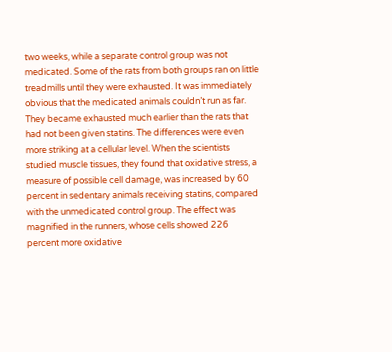two weeks, while a separate control group was not medicated. Some of the rats from both groups ran on little treadmills until they were exhausted. It was immediately obvious that the medicated animals couldn’t run as far. They became exhausted much earlier than the rats that had not been given statins. The differences were even more striking at a cellular level. When the scientists studied muscle tissues, they found that oxidative stress, a measure of possible cell damage, was increased by 60 percent in sedentary animals receiving statins, compared with the unmedicated control group. The effect was magnified in the runners, whose cells showed 226 percent more oxidative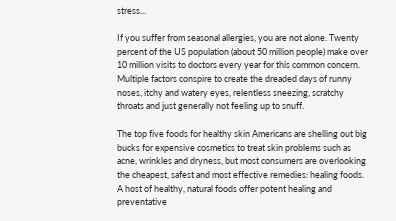stress...

If you suffer from seasonal allergies, you are not alone. Twenty percent of the US population (about 50 million people) make over 10 million visits to doctors every year for this common concern. Multiple factors conspire to create the dreaded days of runny noses, itchy and watery eyes, relentless sneezing, scratchy throats and just generally not feeling up to snuff.

The top five foods for healthy skin Americans are shelling out big bucks for expensive cosmetics to treat skin problems such as acne, wrinkles and dryness, but most consumers are overlooking the cheapest, safest and most effective remedies: healing foods. A host of healthy, natural foods offer potent healing and preventative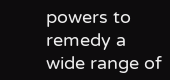powers to remedy a wide range of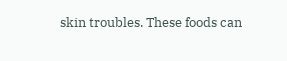skin troubles. These foods can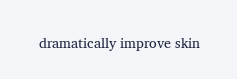dramatically improve skin